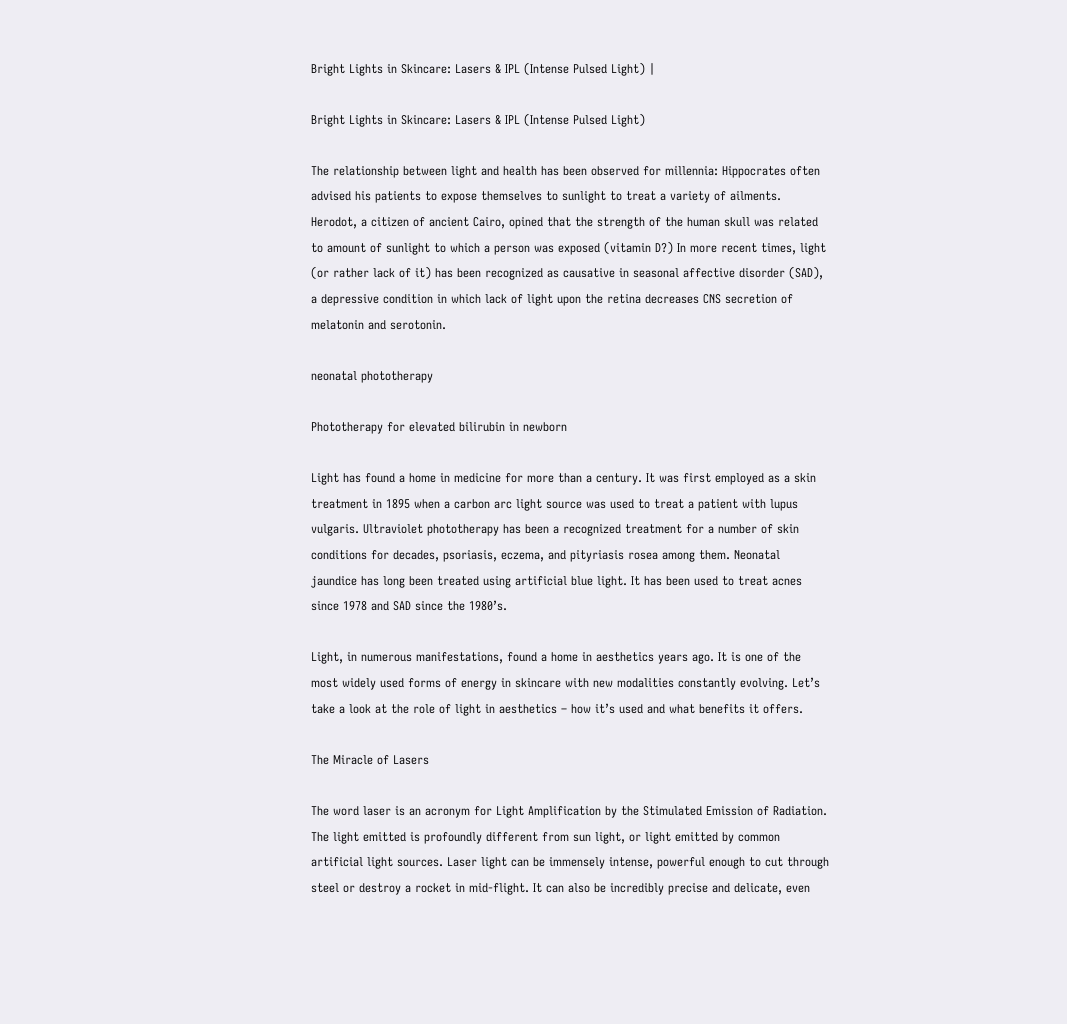Bright Lights in Skincare: Lasers & IPL (Intense Pulsed Light) |

Bright Lights in Skincare: Lasers & IPL (Intense Pulsed Light)

The relationship between light and health has been observed for millennia: Hippocrates often advised his patients to expose themselves to sunlight to treat a variety of ailments. Herodot, a citizen of ancient Cairo, opined that the strength of the human skull was related to amount of sunlight to which a person was exposed (vitamin D?) In more recent times, light (or rather lack of it) has been recognized as causative in seasonal affective disorder (SAD), a depressive condition in which lack of light upon the retina decreases CNS secretion of melatonin and serotonin.

neonatal phototherapy

Phototherapy for elevated bilirubin in newborn

Light has found a home in medicine for more than a century. It was first employed as a skin treatment in 1895 when a carbon arc light source was used to treat a patient with lupus vulgaris. Ultraviolet phototherapy has been a recognized treatment for a number of skin conditions for decades, psoriasis, eczema, and pityriasis rosea among them. Neonatal jaundice has long been treated using artificial blue light. It has been used to treat acnes since 1978 and SAD since the 1980’s.

Light, in numerous manifestations, found a home in aesthetics years ago. It is one of the most widely used forms of energy in skincare with new modalities constantly evolving. Let’s take a look at the role of light in aesthetics – how it’s used and what benefits it offers.

The Miracle of Lasers

The word laser is an acronym for Light Amplification by the Stimulated Emission of Radiation. The light emitted is profoundly different from sun light, or light emitted by common artificial light sources. Laser light can be immensely intense, powerful enough to cut through steel or destroy a rocket in mid-flight. It can also be incredibly precise and delicate, even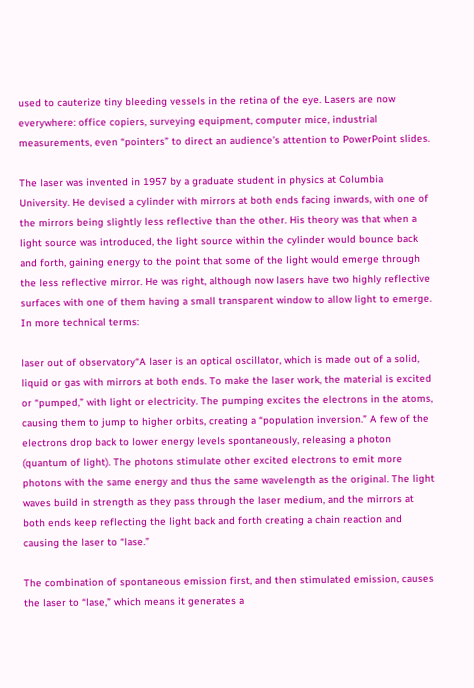used to cauterize tiny bleeding vessels in the retina of the eye. Lasers are now everywhere: office copiers, surveying equipment, computer mice, industrial measurements, even “pointers” to direct an audience’s attention to PowerPoint slides.

The laser was invented in 1957 by a graduate student in physics at Columbia University. He devised a cylinder with mirrors at both ends facing inwards, with one of the mirrors being slightly less reflective than the other. His theory was that when a light source was introduced, the light source within the cylinder would bounce back and forth, gaining energy to the point that some of the light would emerge through the less reflective mirror. He was right, although now lasers have two highly reflective surfaces with one of them having a small transparent window to allow light to emerge. In more technical terms:

laser out of observatory“A laser is an optical oscillator, which is made out of a solid, liquid or gas with mirrors at both ends. To make the laser work, the material is excited or “pumped,” with light or electricity. The pumping excites the electrons in the atoms, causing them to jump to higher orbits, creating a “population inversion.” A few of the electrons drop back to lower energy levels spontaneously, releasing a photon (quantum of light). The photons stimulate other excited electrons to emit more photons with the same energy and thus the same wavelength as the original. The light waves build in strength as they pass through the laser medium, and the mirrors at both ends keep reflecting the light back and forth creating a chain reaction and causing the laser to “lase.”

The combination of spontaneous emission first, and then stimulated emission, causes the laser to “lase,” which means it generates a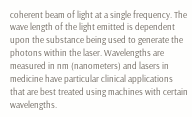coherent beam of light at a single frequency. The wave length of the light emitted is dependent upon the substance being used to generate the photons within the laser. Wavelengths are measured in nm (nanometers) and lasers in medicine have particular clinical applications that are best treated using machines with certain wavelengths.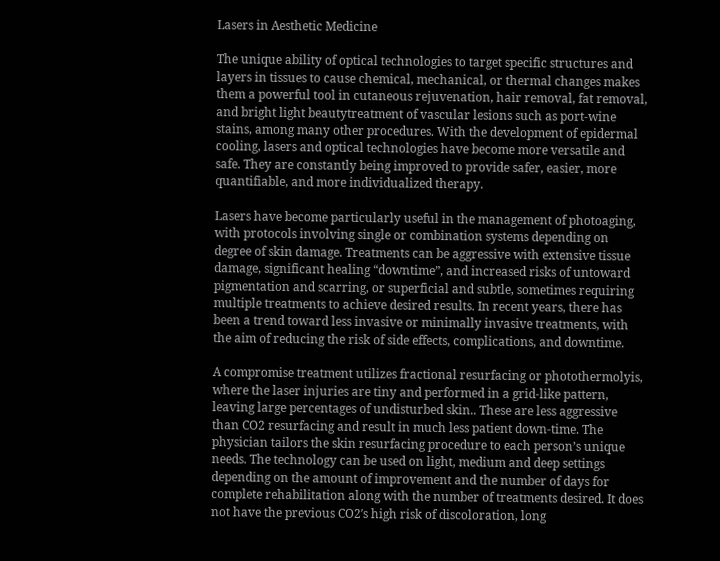Lasers in Aesthetic Medicine

The unique ability of optical technologies to target specific structures and layers in tissues to cause chemical, mechanical, or thermal changes makes them a powerful tool in cutaneous rejuvenation, hair removal, fat removal, and bright light beautytreatment of vascular lesions such as port-wine stains, among many other procedures. With the development of epidermal cooling, lasers and optical technologies have become more versatile and safe. They are constantly being improved to provide safer, easier, more quantifiable, and more individualized therapy.

Lasers have become particularly useful in the management of photoaging, with protocols involving single or combination systems depending on degree of skin damage. Treatments can be aggressive with extensive tissue damage, significant healing “downtime”, and increased risks of untoward pigmentation and scarring, or superficial and subtle, sometimes requiring multiple treatments to achieve desired results. In recent years, there has been a trend toward less invasive or minimally invasive treatments, with the aim of reducing the risk of side effects, complications, and downtime.

A compromise treatment utilizes fractional resurfacing or photothermolyis, where the laser injuries are tiny and performed in a grid-like pattern, leaving large percentages of undisturbed skin.. These are less aggressive than CO2 resurfacing and result in much less patient down-time. The physician tailors the skin resurfacing procedure to each person’s unique needs. The technology can be used on light, medium and deep settings depending on the amount of improvement and the number of days for complete rehabilitation along with the number of treatments desired. It does not have the previous CO2′s high risk of discoloration, long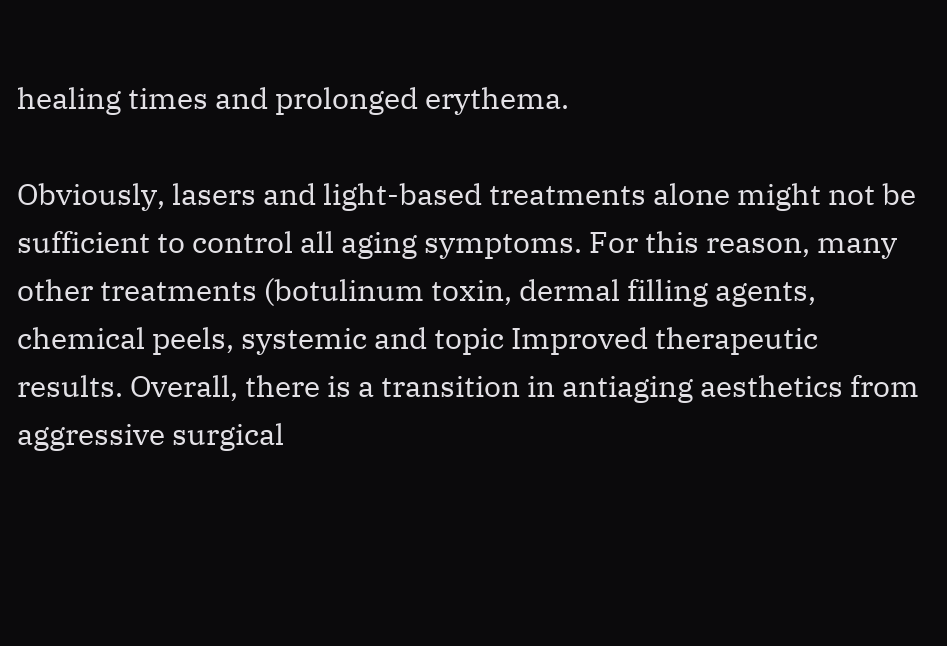healing times and prolonged erythema.

Obviously, lasers and light-based treatments alone might not be sufficient to control all aging symptoms. For this reason, many other treatments (botulinum toxin, dermal filling agents, chemical peels, systemic and topic Improved therapeutic results. Overall, there is a transition in antiaging aesthetics from aggressive surgical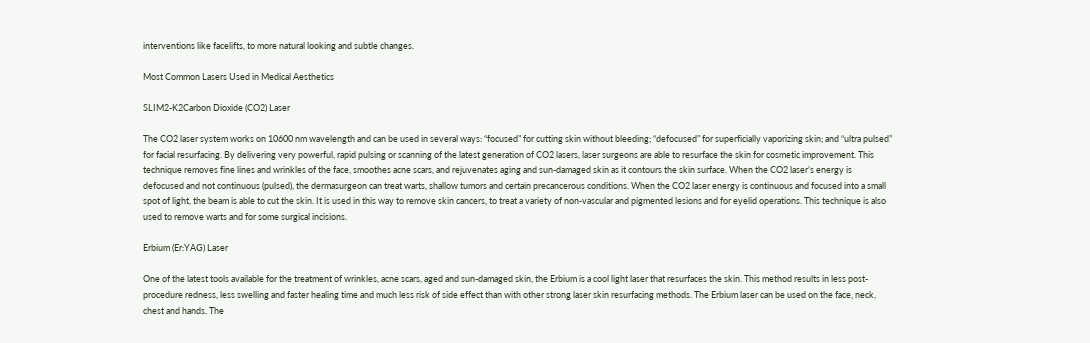interventions like facelifts, to more natural looking and subtle changes.

Most Common Lasers Used in Medical Aesthetics

SLIM2-K2Carbon Dioxide (CO2) Laser

The CO2 laser system works on 10600 nm wavelength and can be used in several ways: “focused” for cutting skin without bleeding; “defocused” for superficially vaporizing skin; and “ultra pulsed” for facial resurfacing. By delivering very powerful, rapid pulsing or scanning of the latest generation of CO2 lasers, laser surgeons are able to resurface the skin for cosmetic improvement. This technique removes fine lines and wrinkles of the face, smoothes acne scars, and rejuvenates aging and sun-damaged skin as it contours the skin surface. When the CO2 laser’s energy is defocused and not continuous (pulsed), the dermasurgeon can treat warts, shallow tumors and certain precancerous conditions. When the CO2 laser energy is continuous and focused into a small spot of light, the beam is able to cut the skin. It is used in this way to remove skin cancers, to treat a variety of non-vascular and pigmented lesions and for eyelid operations. This technique is also used to remove warts and for some surgical incisions.

Erbium (Er:YAG) Laser

One of the latest tools available for the treatment of wrinkles, acne scars, aged and sun-damaged skin, the Erbium is a cool light laser that resurfaces the skin. This method results in less post-procedure redness, less swelling and faster healing time and much less risk of side effect than with other strong laser skin resurfacing methods. The Erbium laser can be used on the face, neck, chest and hands. The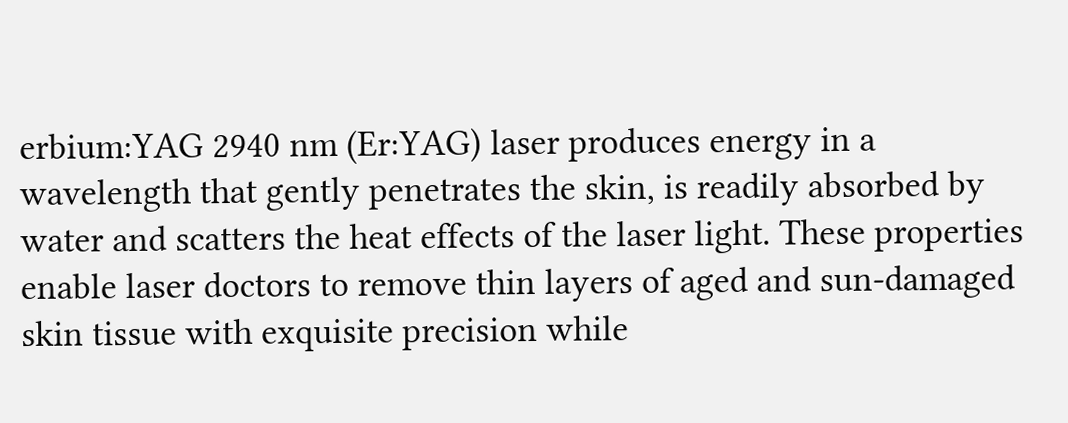erbium:YAG 2940 nm (Er:YAG) laser produces energy in a wavelength that gently penetrates the skin, is readily absorbed by water and scatters the heat effects of the laser light. These properties enable laser doctors to remove thin layers of aged and sun-damaged skin tissue with exquisite precision while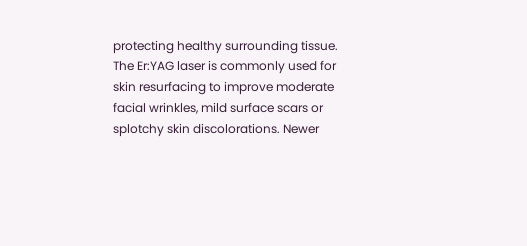protecting healthy surrounding tissue. The Er:YAG laser is commonly used for skin resurfacing to improve moderate facial wrinkles, mild surface scars or splotchy skin discolorations. Newer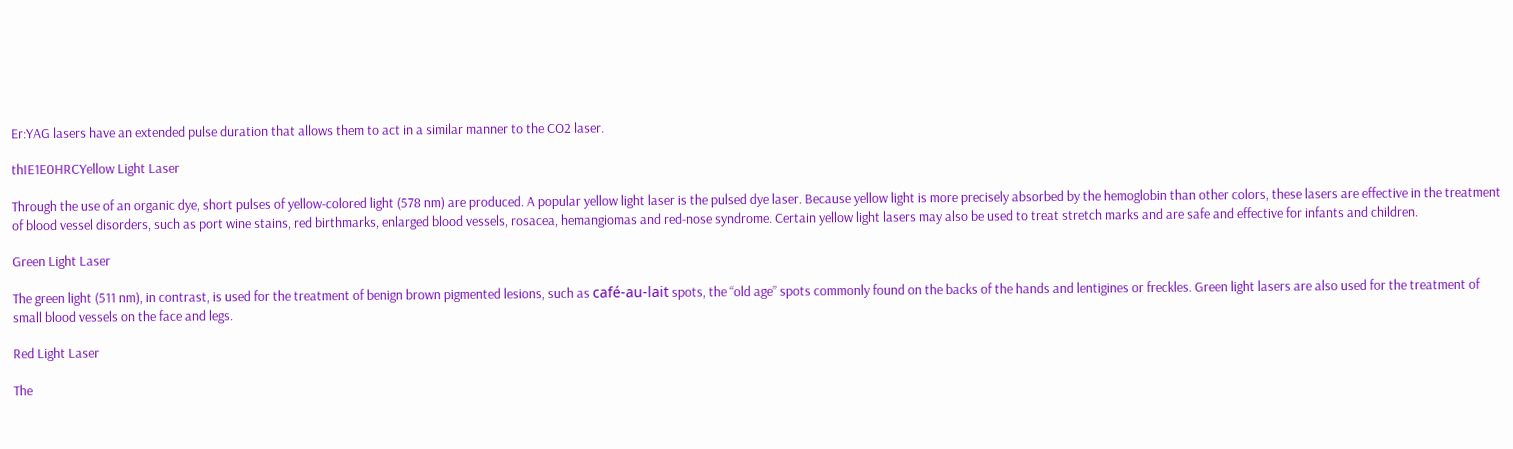Er:YAG lasers have an extended pulse duration that allows them to act in a similar manner to the CO2 laser.

thIE1E0HRCYellow Light Laser

Through the use of an organic dye, short pulses of yellow-colored light (578 nm) are produced. A popular yellow light laser is the pulsed dye laser. Because yellow light is more precisely absorbed by the hemoglobin than other colors, these lasers are effective in the treatment of blood vessel disorders, such as port wine stains, red birthmarks, enlarged blood vessels, rosacea, hemangiomas and red-nose syndrome. Certain yellow light lasers may also be used to treat stretch marks and are safe and effective for infants and children.

Green Light Laser

The green light (511 nm), in contrast, is used for the treatment of benign brown pigmented lesions, such as café-au-lait spots, the “old age” spots commonly found on the backs of the hands and lentigines or freckles. Green light lasers are also used for the treatment of small blood vessels on the face and legs.

Red Light Laser

The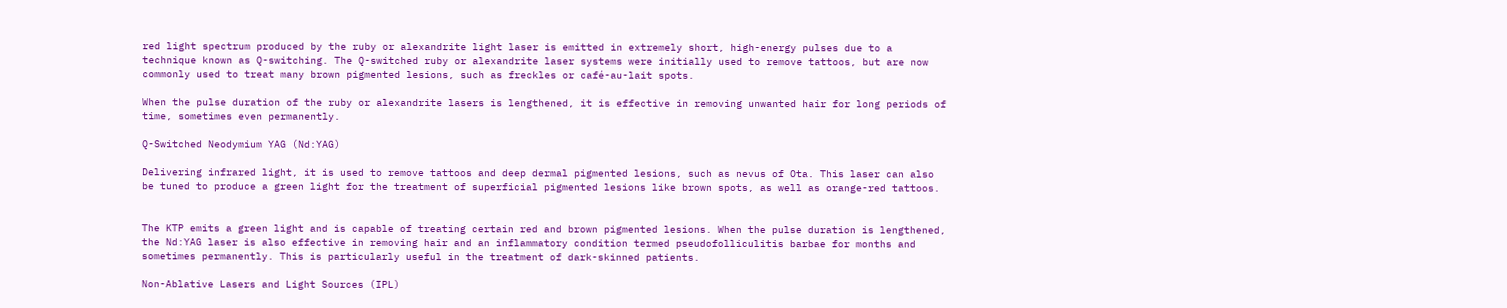red light spectrum produced by the ruby or alexandrite light laser is emitted in extremely short, high-energy pulses due to a technique known as Q-switching. The Q-switched ruby or alexandrite laser systems were initially used to remove tattoos, but are now commonly used to treat many brown pigmented lesions, such as freckles or café-au-lait spots.

When the pulse duration of the ruby or alexandrite lasers is lengthened, it is effective in removing unwanted hair for long periods of time, sometimes even permanently.

Q-Switched Neodymium YAG (Nd:YAG)

Delivering infrared light, it is used to remove tattoos and deep dermal pigmented lesions, such as nevus of Ota. This laser can also be tuned to produce a green light for the treatment of superficial pigmented lesions like brown spots, as well as orange-red tattoos.


The KTP emits a green light and is capable of treating certain red and brown pigmented lesions. When the pulse duration is lengthened, the Nd:YAG laser is also effective in removing hair and an inflammatory condition termed pseudofolliculitis barbae for months and sometimes permanently. This is particularly useful in the treatment of dark-skinned patients.

Non-Ablative Lasers and Light Sources (IPL)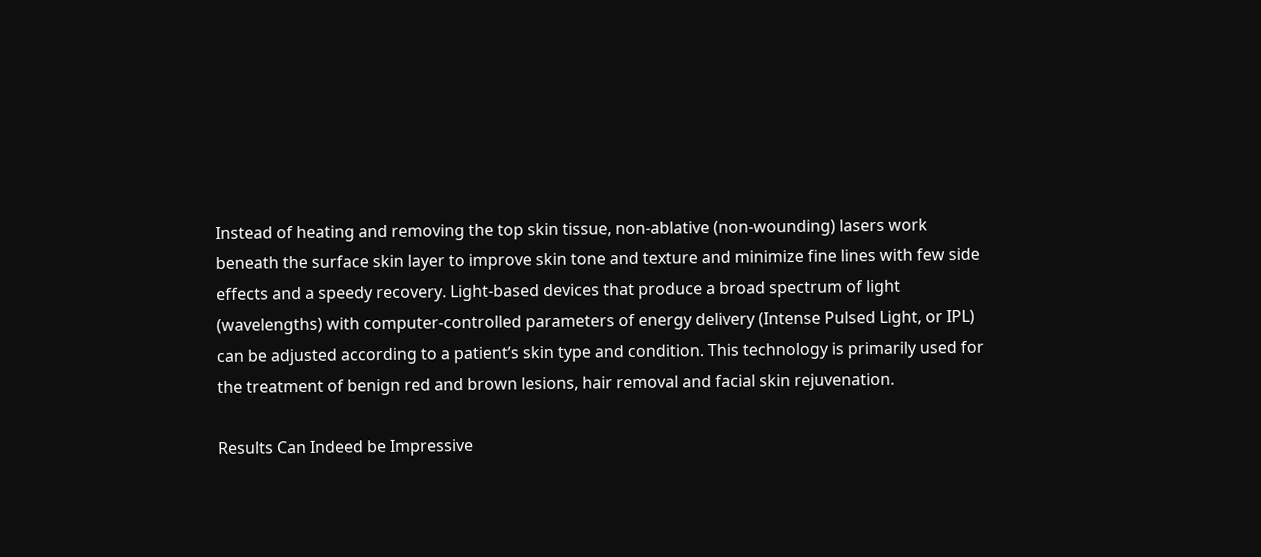Instead of heating and removing the top skin tissue, non-ablative (non-wounding) lasers work beneath the surface skin layer to improve skin tone and texture and minimize fine lines with few side effects and a speedy recovery. Light-based devices that produce a broad spectrum of light (wavelengths) with computer-controlled parameters of energy delivery (Intense Pulsed Light, or IPL) can be adjusted according to a patient’s skin type and condition. This technology is primarily used for the treatment of benign red and brown lesions, hair removal and facial skin rejuvenation.

Results Can Indeed be Impressive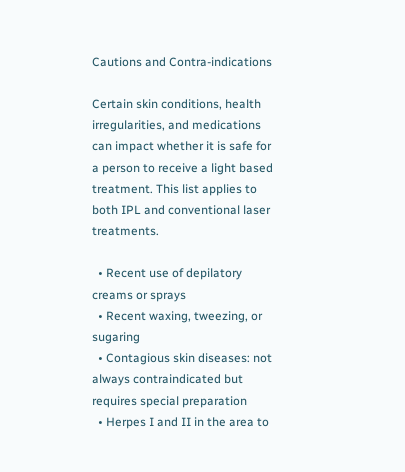Cautions and Contra-indications

Certain skin conditions, health irregularities, and medications can impact whether it is safe for a person to receive a light based treatment. This list applies to both IPL and conventional laser treatments.

  • Recent use of depilatory creams or sprays
  • Recent waxing, tweezing, or sugaring
  • Contagious skin diseases: not always contraindicated but requires special preparation
  • Herpes I and II in the area to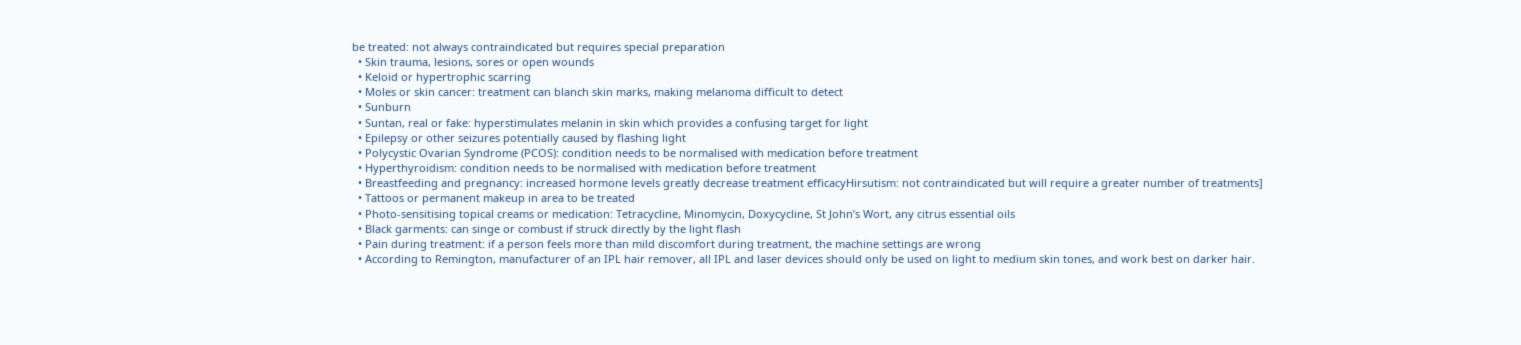be treated: not always contraindicated but requires special preparation
  • Skin trauma, lesions, sores or open wounds
  • Keloid or hypertrophic scarring
  • Moles or skin cancer: treatment can blanch skin marks, making melanoma difficult to detect
  • Sunburn
  • Suntan, real or fake: hyperstimulates melanin in skin which provides a confusing target for light
  • Epilepsy or other seizures potentially caused by flashing light
  • Polycystic Ovarian Syndrome (PCOS): condition needs to be normalised with medication before treatment
  • Hyperthyroidism: condition needs to be normalised with medication before treatment
  • Breastfeeding and pregnancy: increased hormone levels greatly decrease treatment efficacyHirsutism: not contraindicated but will require a greater number of treatments]
  • Tattoos or permanent makeup in area to be treated
  • Photo-sensitising topical creams or medication: Tetracycline, Minomycin, Doxycycline, St John’s Wort, any citrus essential oils
  • Black garments: can singe or combust if struck directly by the light flash
  • Pain during treatment: if a person feels more than mild discomfort during treatment, the machine settings are wrong
  • According to Remington, manufacturer of an IPL hair remover, all IPL and laser devices should only be used on light to medium skin tones, and work best on darker hair.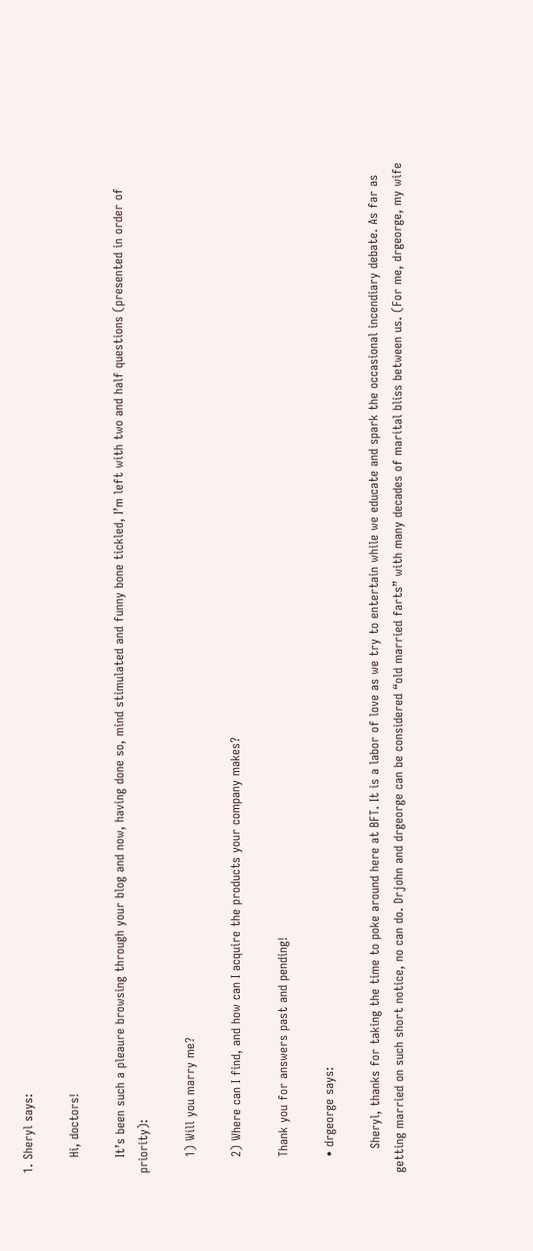1. Sheryl says:

    Hi, doctors!

    It’s been such a pleaure browsing through your blog and now, having done so, mind stimulated and funny bone tickled, I’m left with two and half questions (presented in order of priority):

    1) Will you marry me?

    2) Where can I find, and how can I acquire the products your company makes?

    Thank you for answers past and pending!

    • drgeorge says:

      Sheryl, thanks for taking the time to poke around here at BFT. It is a labor of love as we try to entertain while we educate and spark the occasional incendiary debate. As far as getting married on such short notice, no can do. Drjohn and drgeorge can be considered “old married farts” with many decades of marital bliss between us. (For me, drgeorge, my wife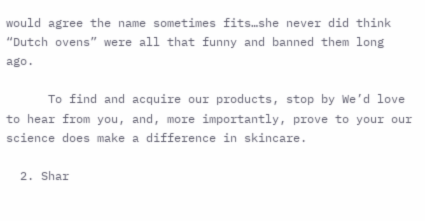would agree the name sometimes fits…she never did think “Dutch ovens” were all that funny and banned them long ago.

      To find and acquire our products, stop by We’d love to hear from you, and, more importantly, prove to your our science does make a difference in skincare.

  2. Shar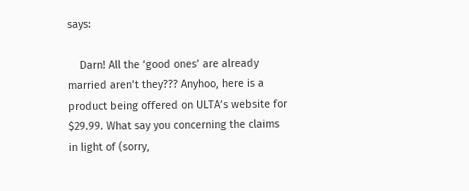says:

    Darn! All the ‘good ones’ are already married aren’t they??? Anyhoo, here is a product being offered on ULTA’s website for $29.99. What say you concerning the claims in light of (sorry,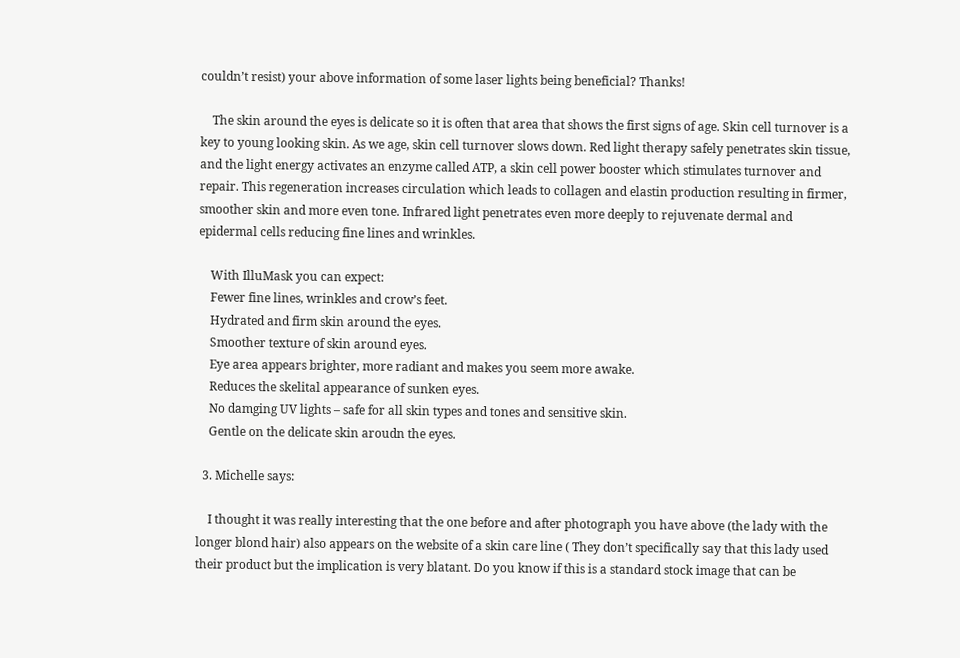couldn’t resist) your above information of some laser lights being beneficial? Thanks!

    The skin around the eyes is delicate so it is often that area that shows the first signs of age. Skin cell turnover is a key to young looking skin. As we age, skin cell turnover slows down. Red light therapy safely penetrates skin tissue, and the light energy activates an enzyme called ATP, a skin cell power booster which stimulates turnover and repair. This regeneration increases circulation which leads to collagen and elastin production resulting in firmer, smoother skin and more even tone. Infrared light penetrates even more deeply to rejuvenate dermal and epidermal cells reducing fine lines and wrinkles.

    With IlluMask you can expect:
    Fewer fine lines, wrinkles and crow’s feet.
    Hydrated and firm skin around the eyes.
    Smoother texture of skin around eyes.
    Eye area appears brighter, more radiant and makes you seem more awake.
    Reduces the skelital appearance of sunken eyes.
    No damging UV lights – safe for all skin types and tones and sensitive skin.
    Gentle on the delicate skin aroudn the eyes.

  3. Michelle says:

    I thought it was really interesting that the one before and after photograph you have above (the lady with the longer blond hair) also appears on the website of a skin care line ( They don’t specifically say that this lady used their product but the implication is very blatant. Do you know if this is a standard stock image that can be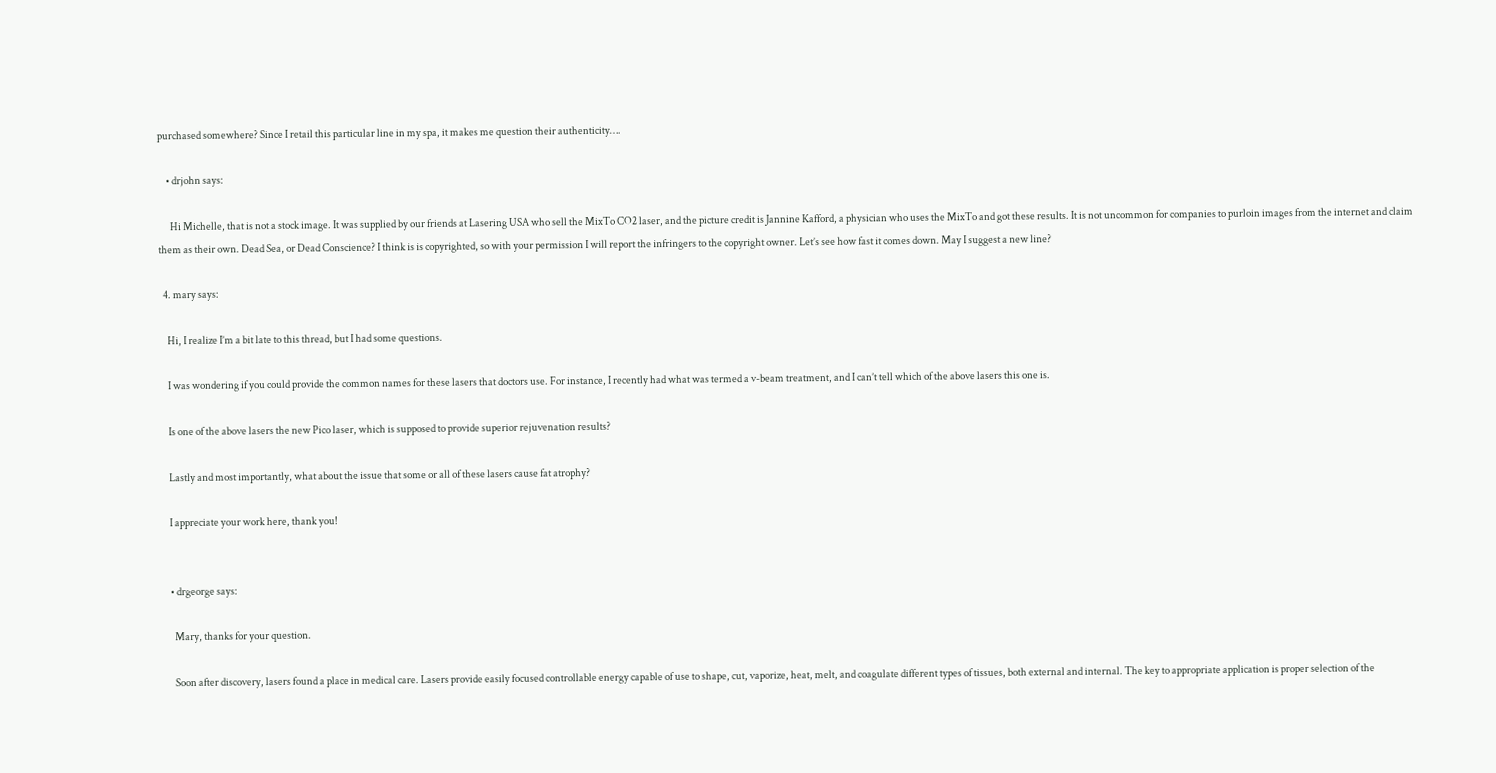purchased somewhere? Since I retail this particular line in my spa, it makes me question their authenticity….

    • drjohn says:

      Hi Michelle, that is not a stock image. It was supplied by our friends at Lasering USA who sell the MixTo CO2 laser, and the picture credit is Jannine Kafford, a physician who uses the MixTo and got these results. It is not uncommon for companies to purloin images from the internet and claim them as their own. Dead Sea, or Dead Conscience? I think is is copyrighted, so with your permission I will report the infringers to the copyright owner. Let’s see how fast it comes down. May I suggest a new line?

  4. mary says:

    Hi, I realize I’m a bit late to this thread, but I had some questions.

    I was wondering if you could provide the common names for these lasers that doctors use. For instance, I recently had what was termed a v-beam treatment, and I can’t tell which of the above lasers this one is.

    Is one of the above lasers the new Pico laser, which is supposed to provide superior rejuvenation results?

    Lastly and most importantly, what about the issue that some or all of these lasers cause fat atrophy?

    I appreciate your work here, thank you!


    • drgeorge says:

      Mary, thanks for your question.

      Soon after discovery, lasers found a place in medical care. Lasers provide easily focused controllable energy capable of use to shape, cut, vaporize, heat, melt, and coagulate different types of tissues, both external and internal. The key to appropriate application is proper selection of the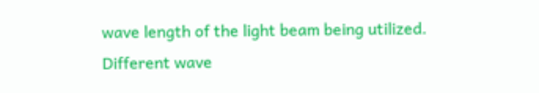wave length of the light beam being utilized. Different wave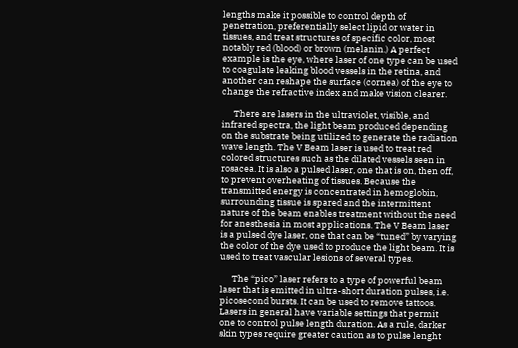lengths make it possible to control depth of penetration, preferentially select lipid or water in tissues, and treat structures of specific color, most notably red (blood) or brown (melanin.) A perfect example is the eye, where laser of one type can be used to coagulate leaking blood vessels in the retina, and another can reshape the surface (cornea) of the eye to change the refractive index and make vision clearer.

      There are lasers in the ultraviolet, visible, and infrared spectra, the light beam produced depending on the substrate being utilized to generate the radiation wave length. The V Beam laser is used to treat red colored structures such as the dilated vessels seen in rosacea. It is also a pulsed laser, one that is on, then off, to prevent overheating of tissues. Because the transmitted energy is concentrated in hemoglobin, surrounding tissue is spared and the intermittent nature of the beam enables treatment without the need for anesthesia in most applications. The V Beam laser is a pulsed dye laser, one that can be “tuned” by varying the color of the dye used to produce the light beam. It is used to treat vascular lesions of several types.

      The “pico” laser refers to a type of powerful beam laser that is emitted in ultra-short duration pulses, i.e. picosecond bursts. It can be used to remove tattoos. Lasers in general have variable settings that permit one to control pulse length duration. As a rule, darker skin types require greater caution as to pulse lenght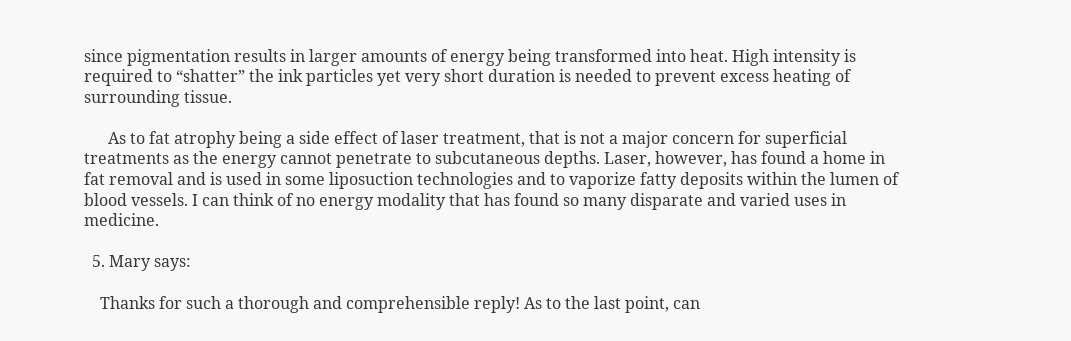since pigmentation results in larger amounts of energy being transformed into heat. High intensity is required to “shatter” the ink particles yet very short duration is needed to prevent excess heating of surrounding tissue.

      As to fat atrophy being a side effect of laser treatment, that is not a major concern for superficial treatments as the energy cannot penetrate to subcutaneous depths. Laser, however, has found a home in fat removal and is used in some liposuction technologies and to vaporize fatty deposits within the lumen of blood vessels. I can think of no energy modality that has found so many disparate and varied uses in medicine.

  5. Mary says:

    Thanks for such a thorough and comprehensible reply! As to the last point, can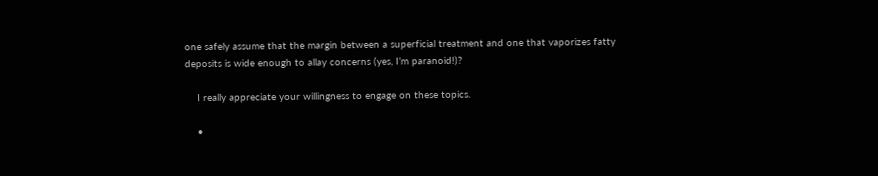one safely assume that the margin between a superficial treatment and one that vaporizes fatty deposits is wide enough to allay concerns (yes, I’m paranoid!)?

    I really appreciate your willingness to engage on these topics.

    •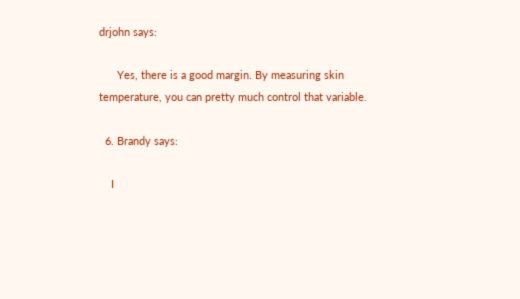drjohn says:

      Yes, there is a good margin. By measuring skin temperature, you can pretty much control that variable.

  6. Brandy says:

    I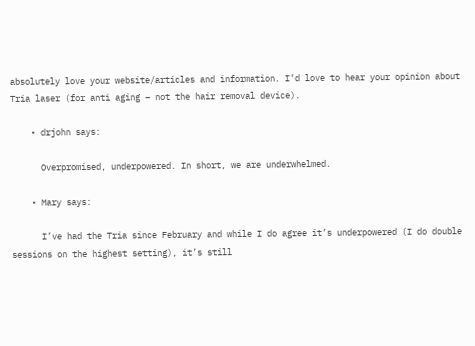absolutely love your website/articles and information. I’d love to hear your opinion about Tria laser (for anti aging – not the hair removal device).

    • drjohn says:

      Overpromised, underpowered. In short, we are underwhelmed.

    • Mary says:

      I’ve had the Tria since February and while I do agree it’s underpowered (I do double sessions on the highest setting), it’s still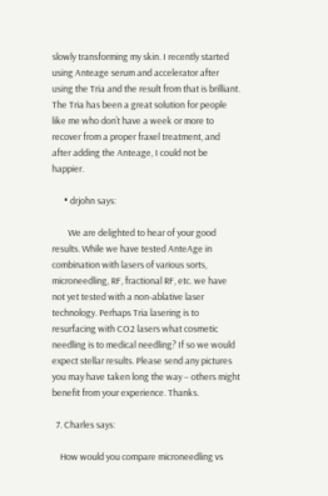slowly transforming my skin. I recently started using Anteage serum and accelerator after using the Tria and the result from that is brilliant. The Tria has been a great solution for people like me who don’t have a week or more to recover from a proper fraxel treatment, and after adding the Anteage, I could not be happier.

      • drjohn says:

        We are delighted to hear of your good results. While we have tested AnteAge in combination with lasers of various sorts, microneedling, RF, fractional RF, etc. we have not yet tested with a non-ablative laser technology. Perhaps Tria lasering is to resurfacing with CO2 lasers what cosmetic needling is to medical needling? If so we would expect stellar results. Please send any pictures you may have taken long the way – others might benefit from your experience. Thanks.

  7. Charles says:

    How would you compare microneedling vs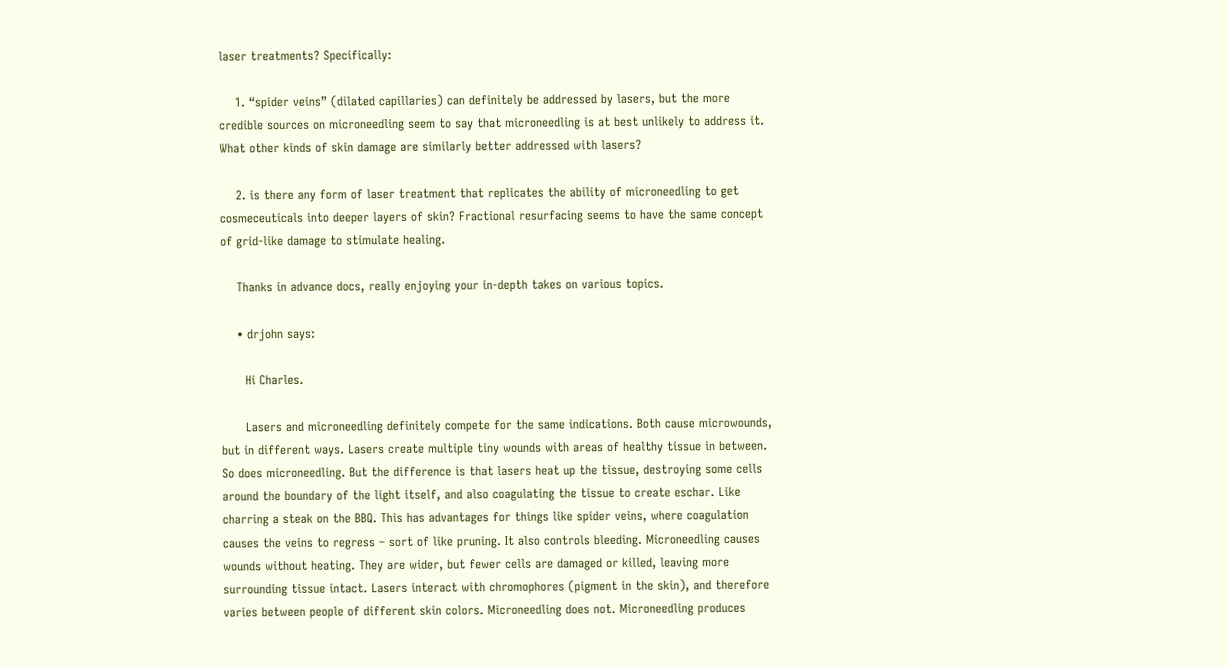laser treatments? Specifically:

    1. “spider veins” (dilated capillaries) can definitely be addressed by lasers, but the more credible sources on microneedling seem to say that microneedling is at best unlikely to address it. What other kinds of skin damage are similarly better addressed with lasers?

    2. is there any form of laser treatment that replicates the ability of microneedling to get cosmeceuticals into deeper layers of skin? Fractional resurfacing seems to have the same concept of grid-like damage to stimulate healing.

    Thanks in advance docs, really enjoying your in-depth takes on various topics.

    • drjohn says:

      Hi Charles.

      Lasers and microneedling definitely compete for the same indications. Both cause microwounds, but in different ways. Lasers create multiple tiny wounds with areas of healthy tissue in between. So does microneedling. But the difference is that lasers heat up the tissue, destroying some cells around the boundary of the light itself, and also coagulating the tissue to create eschar. Like charring a steak on the BBQ. This has advantages for things like spider veins, where coagulation causes the veins to regress – sort of like pruning. It also controls bleeding. Microneedling causes wounds without heating. They are wider, but fewer cells are damaged or killed, leaving more surrounding tissue intact. Lasers interact with chromophores (pigment in the skin), and therefore varies between people of different skin colors. Microneedling does not. Microneedling produces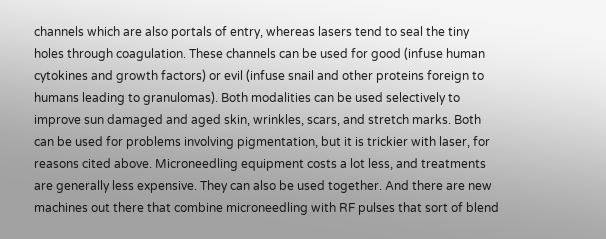channels which are also portals of entry, whereas lasers tend to seal the tiny holes through coagulation. These channels can be used for good (infuse human cytokines and growth factors) or evil (infuse snail and other proteins foreign to humans leading to granulomas). Both modalities can be used selectively to improve sun damaged and aged skin, wrinkles, scars, and stretch marks. Both can be used for problems involving pigmentation, but it is trickier with laser, for reasons cited above. Microneedling equipment costs a lot less, and treatments are generally less expensive. They can also be used together. And there are new machines out there that combine microneedling with RF pulses that sort of blend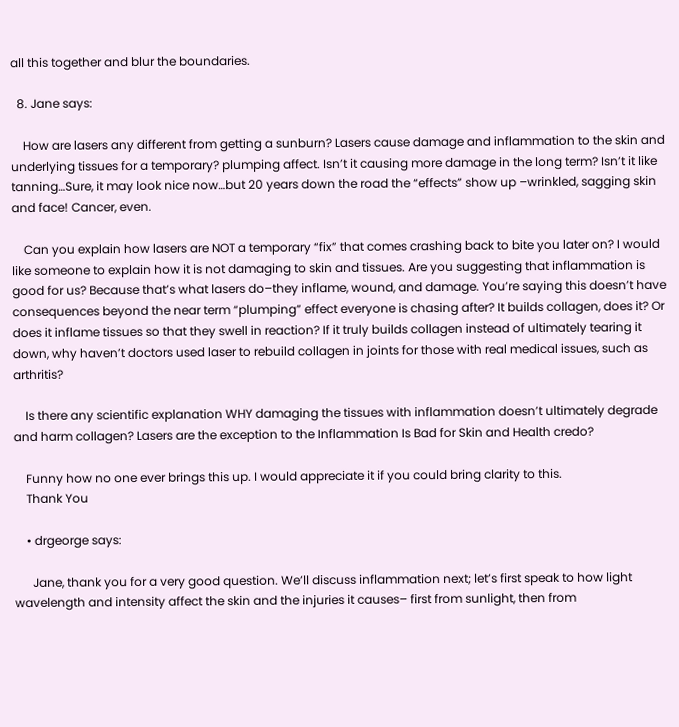all this together and blur the boundaries.

  8. Jane says:

    How are lasers any different from getting a sunburn? Lasers cause damage and inflammation to the skin and underlying tissues for a temporary? plumping affect. Isn’t it causing more damage in the long term? Isn’t it like tanning…Sure, it may look nice now…but 20 years down the road the “effects” show up –wrinkled, sagging skin and face! Cancer, even.

    Can you explain how lasers are NOT a temporary “fix” that comes crashing back to bite you later on? I would like someone to explain how it is not damaging to skin and tissues. Are you suggesting that inflammation is good for us? Because that’s what lasers do–they inflame, wound, and damage. You’re saying this doesn’t have consequences beyond the near term “plumping” effect everyone is chasing after? It builds collagen, does it? Or does it inflame tissues so that they swell in reaction? If it truly builds collagen instead of ultimately tearing it down, why haven’t doctors used laser to rebuild collagen in joints for those with real medical issues, such as arthritis?

    Is there any scientific explanation WHY damaging the tissues with inflammation doesn’t ultimately degrade and harm collagen? Lasers are the exception to the Inflammation Is Bad for Skin and Health credo?

    Funny how no one ever brings this up. I would appreciate it if you could bring clarity to this.
    Thank You

    • drgeorge says:

      Jane, thank you for a very good question. We’ll discuss inflammation next; let’s first speak to how light wavelength and intensity affect the skin and the injuries it causes– first from sunlight, then from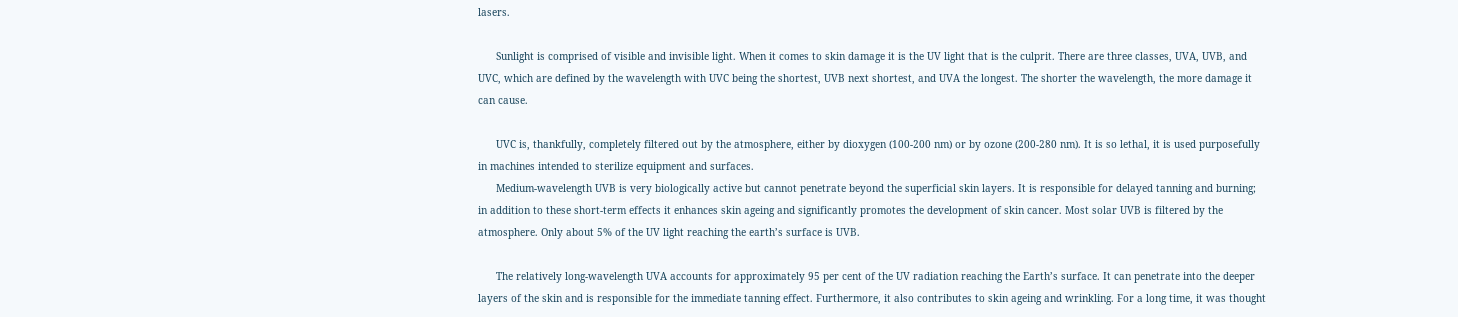lasers.

      Sunlight is comprised of visible and invisible light. When it comes to skin damage it is the UV light that is the culprit. There are three classes, UVA, UVB, and UVC, which are defined by the wavelength with UVC being the shortest, UVB next shortest, and UVA the longest. The shorter the wavelength, the more damage it can cause.

      UVC is, thankfully, completely filtered out by the atmosphere, either by dioxygen (100-200 nm) or by ozone (200-280 nm). It is so lethal, it is used purposefully in machines intended to sterilize equipment and surfaces.
      Medium-wavelength UVB is very biologically active but cannot penetrate beyond the superficial skin layers. It is responsible for delayed tanning and burning; in addition to these short-term effects it enhances skin ageing and significantly promotes the development of skin cancer. Most solar UVB is filtered by the atmosphere. Only about 5% of the UV light reaching the earth’s surface is UVB.

      The relatively long-wavelength UVA accounts for approximately 95 per cent of the UV radiation reaching the Earth’s surface. It can penetrate into the deeper layers of the skin and is responsible for the immediate tanning effect. Furthermore, it also contributes to skin ageing and wrinkling. For a long time, it was thought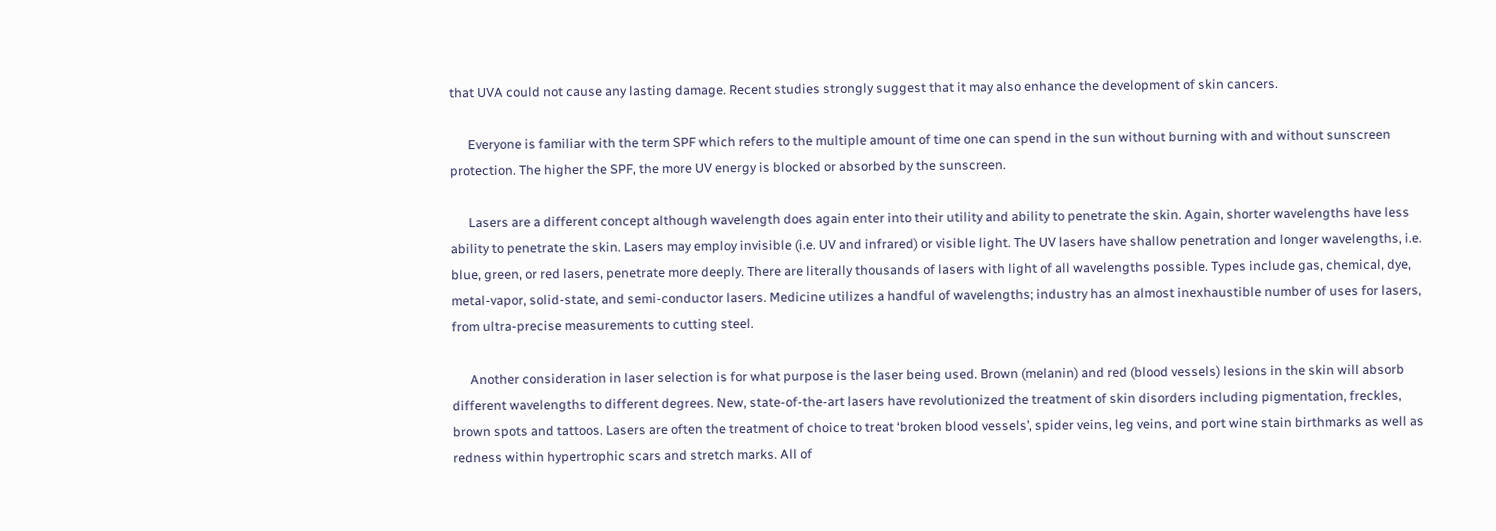that UVA could not cause any lasting damage. Recent studies strongly suggest that it may also enhance the development of skin cancers.

      Everyone is familiar with the term SPF which refers to the multiple amount of time one can spend in the sun without burning with and without sunscreen protection. The higher the SPF, the more UV energy is blocked or absorbed by the sunscreen.

      Lasers are a different concept although wavelength does again enter into their utility and ability to penetrate the skin. Again, shorter wavelengths have less ability to penetrate the skin. Lasers may employ invisible (i.e. UV and infrared) or visible light. The UV lasers have shallow penetration and longer wavelengths, i.e. blue, green, or red lasers, penetrate more deeply. There are literally thousands of lasers with light of all wavelengths possible. Types include gas, chemical, dye, metal-vapor, solid-state, and semi-conductor lasers. Medicine utilizes a handful of wavelengths; industry has an almost inexhaustible number of uses for lasers, from ultra-precise measurements to cutting steel.

      Another consideration in laser selection is for what purpose is the laser being used. Brown (melanin) and red (blood vessels) lesions in the skin will absorb different wavelengths to different degrees. New, state-of-the-art lasers have revolutionized the treatment of skin disorders including pigmentation, freckles, brown spots and tattoos. Lasers are often the treatment of choice to treat ‘broken blood vessels’, spider veins, leg veins, and port wine stain birthmarks as well as redness within hypertrophic scars and stretch marks. All of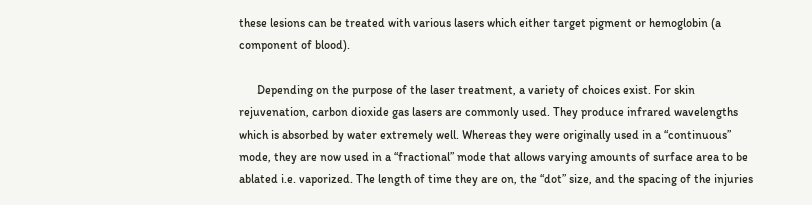these lesions can be treated with various lasers which either target pigment or hemoglobin (a component of blood).

      Depending on the purpose of the laser treatment, a variety of choices exist. For skin rejuvenation, carbon dioxide gas lasers are commonly used. They produce infrared wavelengths which is absorbed by water extremely well. Whereas they were originally used in a “continuous” mode, they are now used in a “fractional” mode that allows varying amounts of surface area to be ablated i.e. vaporized. The length of time they are on, the “dot” size, and the spacing of the injuries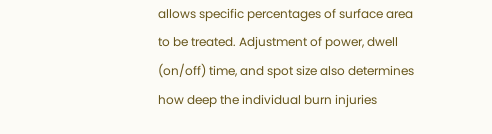allows specific percentages of surface area to be treated. Adjustment of power, dwell (on/off) time, and spot size also determines how deep the individual burn injuries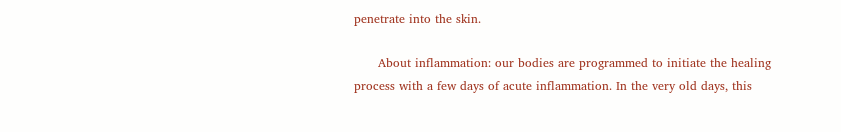penetrate into the skin.

      About inflammation: our bodies are programmed to initiate the healing process with a few days of acute inflammation. In the very old days, this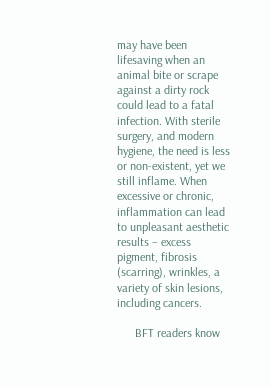may have been lifesaving when an animal bite or scrape against a dirty rock could lead to a fatal infection. With sterile surgery, and modern hygiene, the need is less or non-existent, yet we still inflame. When excessive or chronic, inflammation can lead to unpleasant aesthetic results – excess pigment, fibrosis (scarring), wrinkles, a variety of skin lesions, including cancers.

      BFT readers know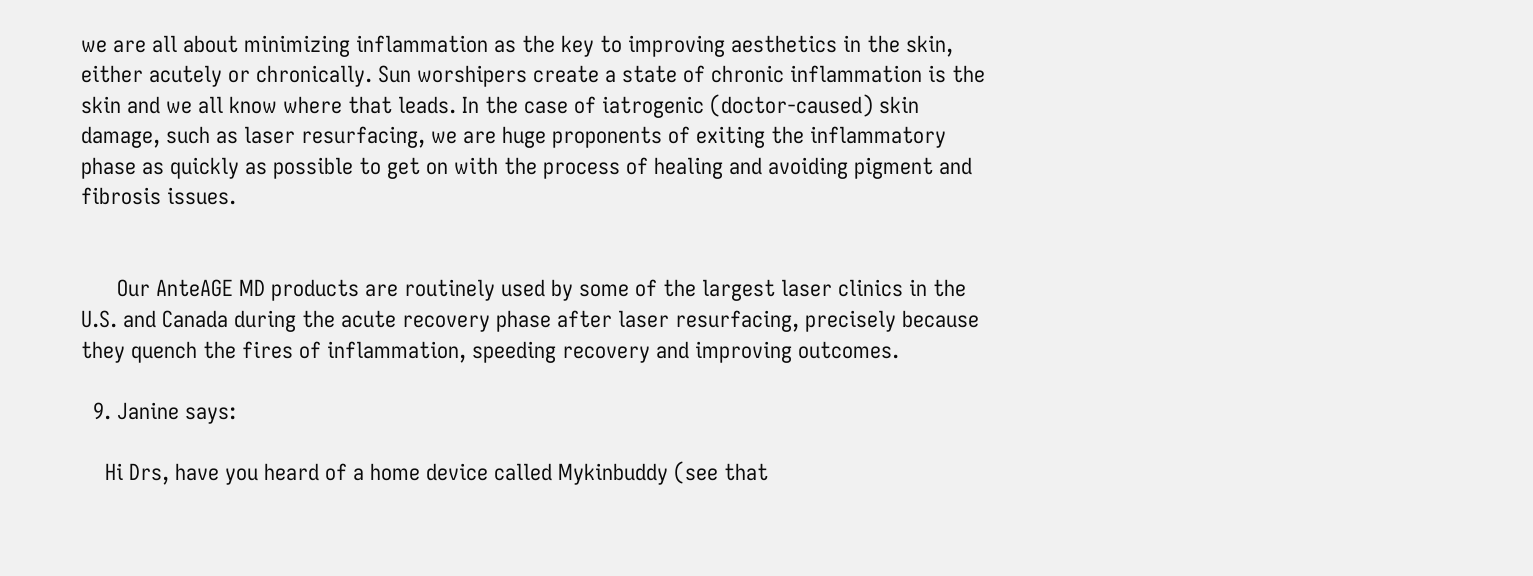we are all about minimizing inflammation as the key to improving aesthetics in the skin, either acutely or chronically. Sun worshipers create a state of chronic inflammation is the skin and we all know where that leads. In the case of iatrogenic (doctor-caused) skin damage, such as laser resurfacing, we are huge proponents of exiting the inflammatory phase as quickly as possible to get on with the process of healing and avoiding pigment and fibrosis issues.


      Our AnteAGE MD products are routinely used by some of the largest laser clinics in the U.S. and Canada during the acute recovery phase after laser resurfacing, precisely because they quench the fires of inflammation, speeding recovery and improving outcomes.

  9. Janine says:

    Hi Drs, have you heard of a home device called Mykinbuddy (see that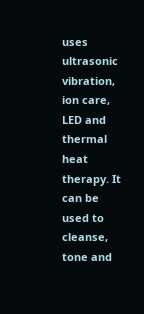uses ultrasonic vibration, ion care, LED and thermal heat therapy. It can be used to cleanse, tone and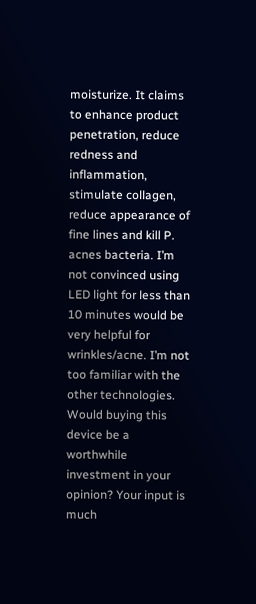moisturize. It claims to enhance product penetration, reduce redness and inflammation, stimulate collagen, reduce appearance of fine lines and kill P. acnes bacteria. I’m not convinced using LED light for less than 10 minutes would be very helpful for wrinkles/acne. I’m not too familiar with the other technologies. Would buying this device be a worthwhile investment in your opinion? Your input is much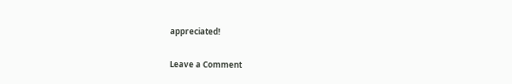appreciated!

Leave a Comment